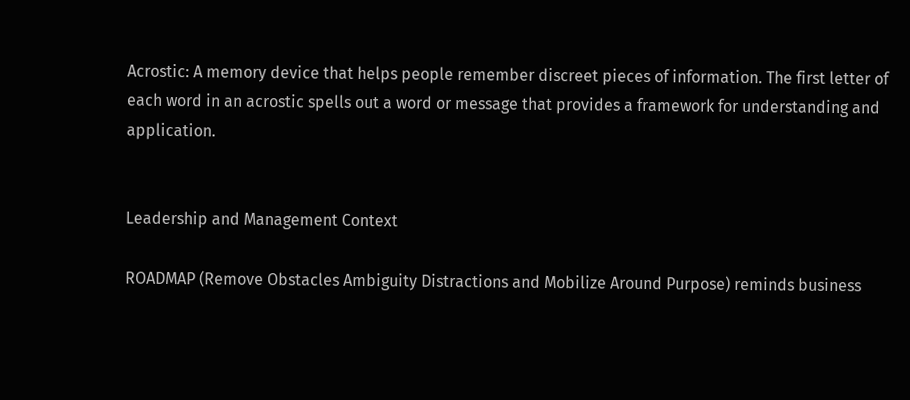Acrostic: A memory device that helps people remember discreet pieces of information. The first letter of each word in an acrostic spells out a word or message that provides a framework for understanding and application.


Leadership and Management Context

ROADMAP (Remove Obstacles Ambiguity Distractions and Mobilize Around Purpose) reminds business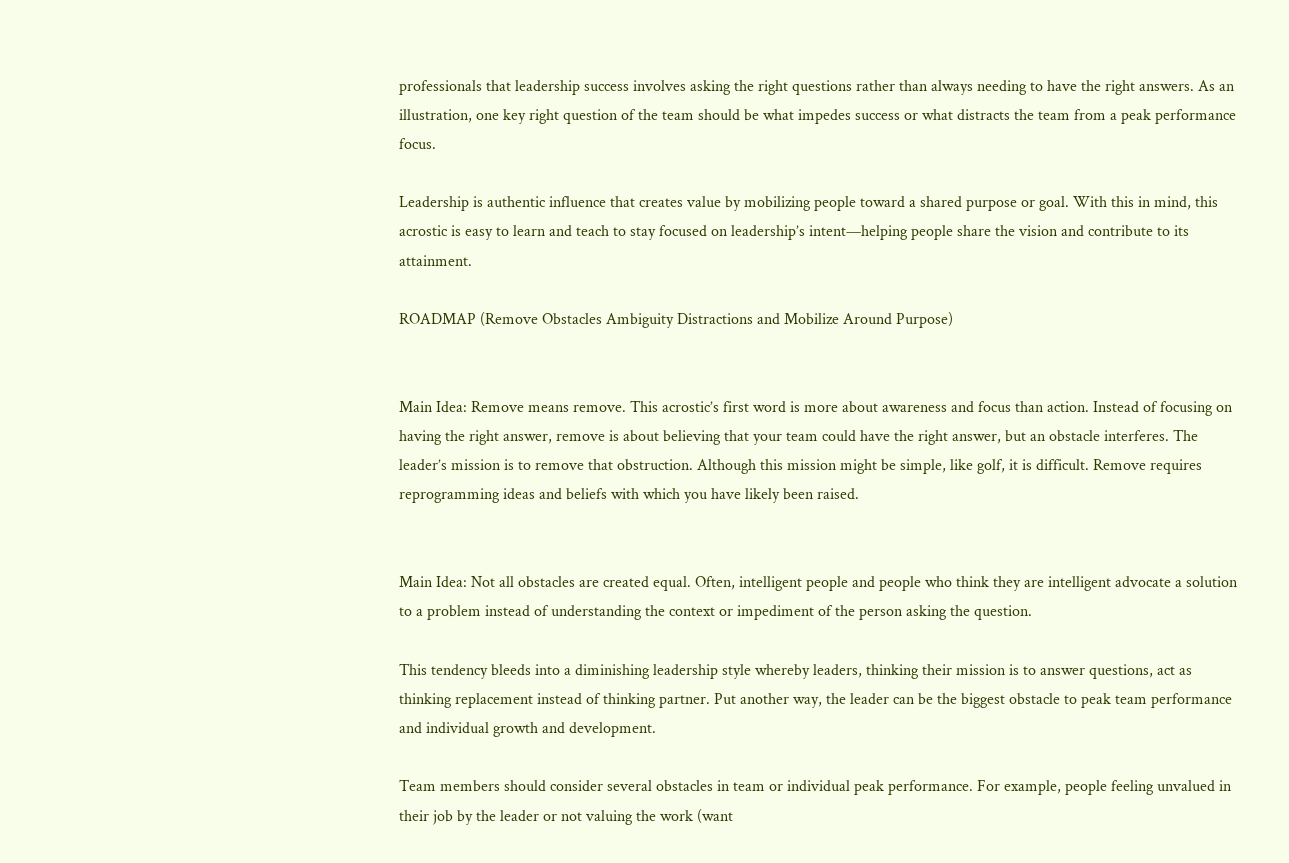professionals that leadership success involves asking the right questions rather than always needing to have the right answers. As an illustration, one key right question of the team should be what impedes success or what distracts the team from a peak performance focus.

Leadership is authentic influence that creates value by mobilizing people toward a shared purpose or goal. With this in mind, this acrostic is easy to learn and teach to stay focused on leadership’s intent—helping people share the vision and contribute to its attainment.

ROADMAP (Remove Obstacles Ambiguity Distractions and Mobilize Around Purpose)


Main Idea: Remove means remove. This acrostic’s first word is more about awareness and focus than action. Instead of focusing on having the right answer, remove is about believing that your team could have the right answer, but an obstacle interferes. The leader’s mission is to remove that obstruction. Although this mission might be simple, like golf, it is difficult. Remove requires reprogramming ideas and beliefs with which you have likely been raised.


Main Idea: Not all obstacles are created equal. Often, intelligent people and people who think they are intelligent advocate a solution to a problem instead of understanding the context or impediment of the person asking the question.

This tendency bleeds into a diminishing leadership style whereby leaders, thinking their mission is to answer questions, act as thinking replacement instead of thinking partner. Put another way, the leader can be the biggest obstacle to peak team performance and individual growth and development.

Team members should consider several obstacles in team or individual peak performance. For example, people feeling unvalued in their job by the leader or not valuing the work (want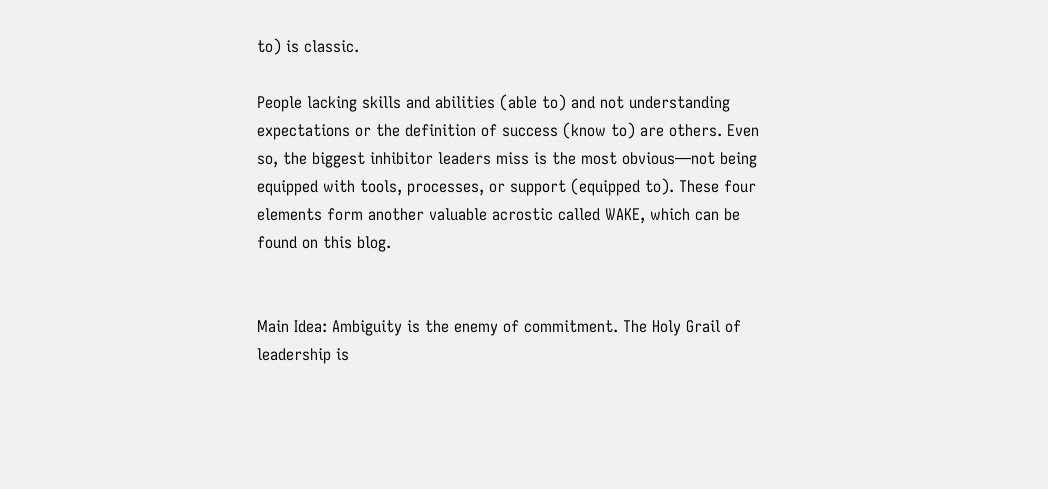to) is classic.

People lacking skills and abilities (able to) and not understanding expectations or the definition of success (know to) are others. Even so, the biggest inhibitor leaders miss is the most obvious—not being equipped with tools, processes, or support (equipped to). These four elements form another valuable acrostic called WAKE, which can be found on this blog.


Main Idea: Ambiguity is the enemy of commitment. The Holy Grail of leadership is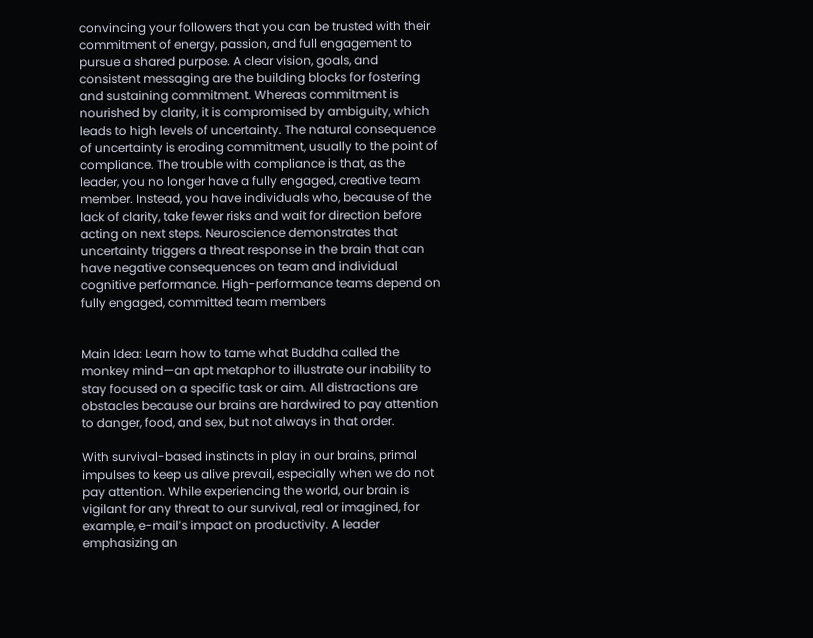convincing your followers that you can be trusted with their commitment of energy, passion, and full engagement to pursue a shared purpose. A clear vision, goals, and consistent messaging are the building blocks for fostering and sustaining commitment. Whereas commitment is nourished by clarity, it is compromised by ambiguity, which leads to high levels of uncertainty. The natural consequence of uncertainty is eroding commitment, usually to the point of compliance. The trouble with compliance is that, as the leader, you no longer have a fully engaged, creative team member. Instead, you have individuals who, because of the lack of clarity, take fewer risks and wait for direction before acting on next steps. Neuroscience demonstrates that uncertainty triggers a threat response in the brain that can have negative consequences on team and individual cognitive performance. High-performance teams depend on fully engaged, committed team members


Main Idea: Learn how to tame what Buddha called the monkey mind—an apt metaphor to illustrate our inability to stay focused on a specific task or aim. All distractions are obstacles because our brains are hardwired to pay attention to danger, food, and sex, but not always in that order.

With survival-based instincts in play in our brains, primal impulses to keep us alive prevail, especially when we do not pay attention. While experiencing the world, our brain is vigilant for any threat to our survival, real or imagined, for example, e-mail’s impact on productivity. A leader emphasizing an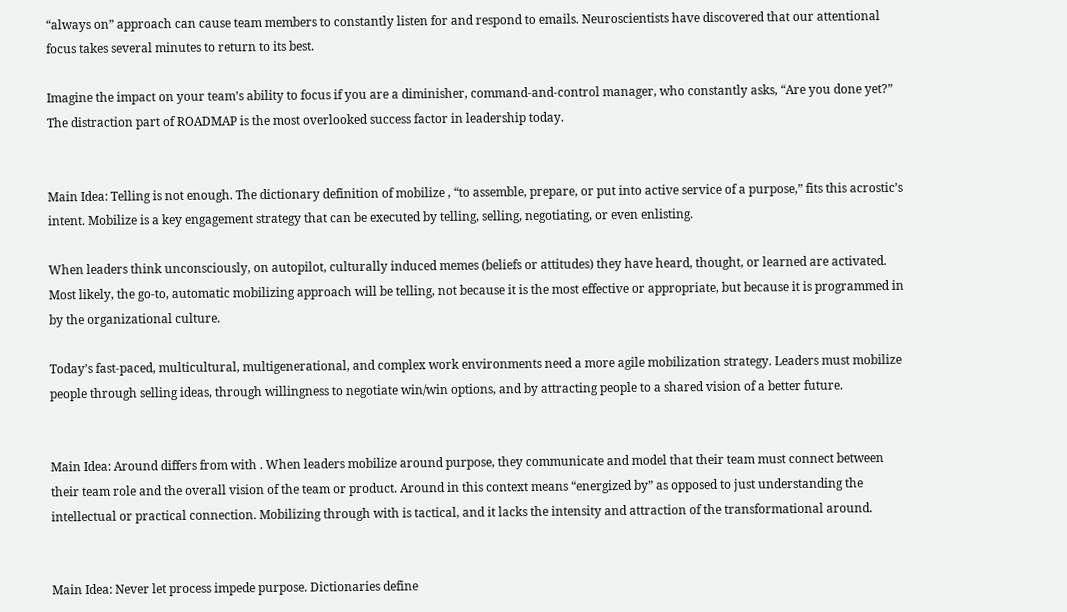“always on” approach can cause team members to constantly listen for and respond to emails. Neuroscientists have discovered that our attentional focus takes several minutes to return to its best.

Imagine the impact on your team’s ability to focus if you are a diminisher, command-and-control manager, who constantly asks, “Are you done yet?” The distraction part of ROADMAP is the most overlooked success factor in leadership today.


Main Idea: Telling is not enough. The dictionary definition of mobilize , “to assemble, prepare, or put into active service of a purpose,” fits this acrostic’s intent. Mobilize is a key engagement strategy that can be executed by telling, selling, negotiating, or even enlisting.

When leaders think unconsciously, on autopilot, culturally induced memes (beliefs or attitudes) they have heard, thought, or learned are activated. Most likely, the go-to, automatic mobilizing approach will be telling, not because it is the most effective or appropriate, but because it is programmed in by the organizational culture.

Today’s fast-paced, multicultural, multigenerational, and complex work environments need a more agile mobilization strategy. Leaders must mobilize people through selling ideas, through willingness to negotiate win/win options, and by attracting people to a shared vision of a better future.


Main Idea: Around differs from with . When leaders mobilize around purpose, they communicate and model that their team must connect between their team role and the overall vision of the team or product. Around in this context means “energized by” as opposed to just understanding the intellectual or practical connection. Mobilizing through with is tactical, and it lacks the intensity and attraction of the transformational around.


Main Idea: Never let process impede purpose. Dictionaries define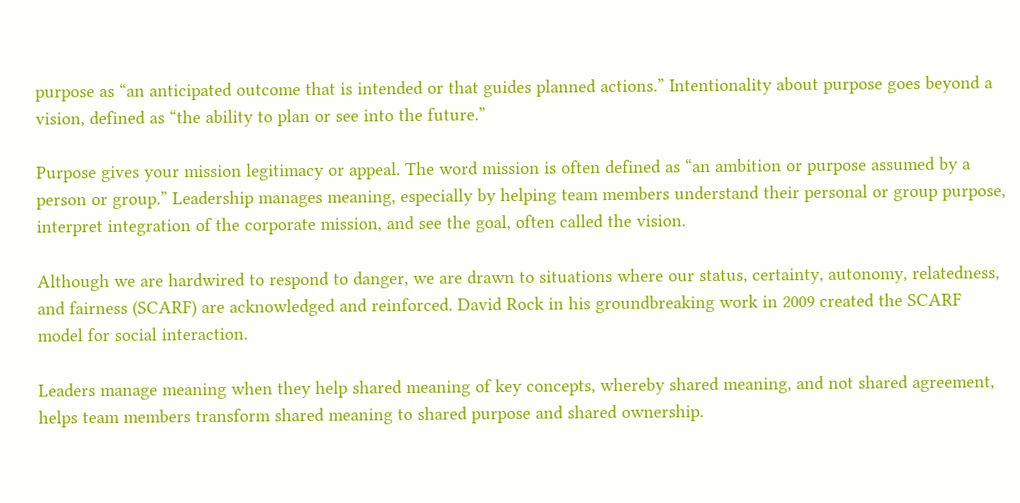purpose as “an anticipated outcome that is intended or that guides planned actions.” Intentionality about purpose goes beyond a vision, defined as “the ability to plan or see into the future.”

Purpose gives your mission legitimacy or appeal. The word mission is often defined as “an ambition or purpose assumed by a person or group.” Leadership manages meaning, especially by helping team members understand their personal or group purpose, interpret integration of the corporate mission, and see the goal, often called the vision.

Although we are hardwired to respond to danger, we are drawn to situations where our status, certainty, autonomy, relatedness, and fairness (SCARF) are acknowledged and reinforced. David Rock in his groundbreaking work in 2009 created the SCARF model for social interaction.

Leaders manage meaning when they help shared meaning of key concepts, whereby shared meaning, and not shared agreement, helps team members transform shared meaning to shared purpose and shared ownership.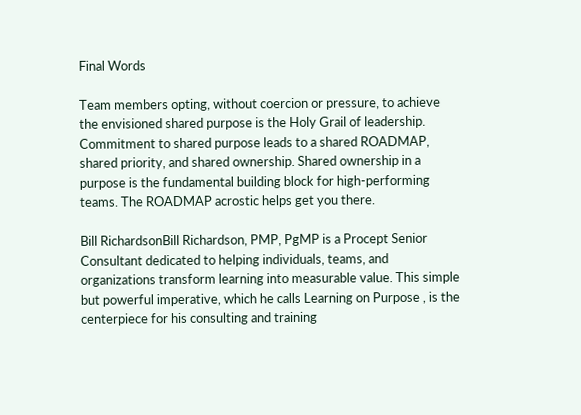Final Words

Team members opting, without coercion or pressure, to achieve the envisioned shared purpose is the Holy Grail of leadership. Commitment to shared purpose leads to a shared ROADMAP, shared priority, and shared ownership. Shared ownership in a purpose is the fundamental building block for high-performing teams. The ROADMAP acrostic helps get you there.

Bill RichardsonBill Richardson, PMP, PgMP is a Procept Senior Consultant dedicated to helping individuals, teams, and organizations transform learning into measurable value. This simple but powerful imperative, which he calls Learning on Purpose , is the centerpiece for his consulting and training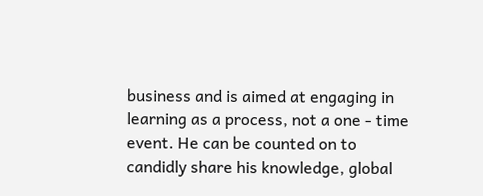business and is aimed at engaging in learning as a process, not a one - time event. He can be counted on to candidly share his knowledge, global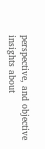perspective, and objective insights about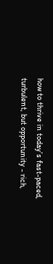how to thrive in today’s fast-paced, turbulent, but opportunity - rich,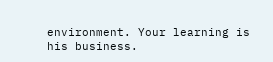environment. Your learning is his business.